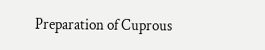Preparation of Cuprous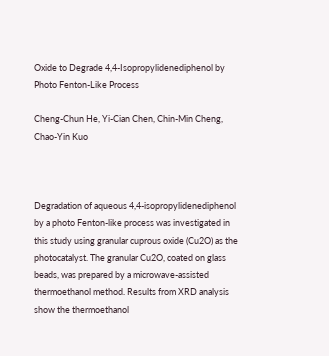Oxide to Degrade 4,4-Isopropylidenediphenol by Photo Fenton-Like Process

Cheng-Chun He, Yi-Cian Chen, Chin-Min Cheng, Chao-Yin Kuo



Degradation of aqueous 4,4-isopropylidenediphenol by a photo Fenton-like process was investigated in this study using granular cuprous oxide (Cu2O) as the photocatalyst. The granular Cu2O, coated on glass beads, was prepared by a microwave-assisted thermoethanol method. Results from XRD analysis show the thermoethanol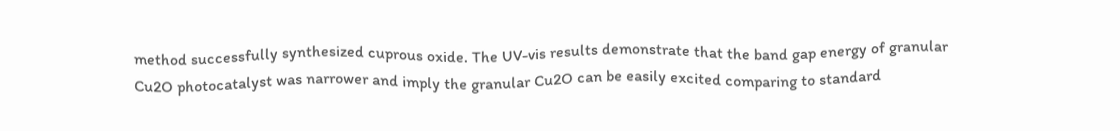method successfully synthesized cuprous oxide. The UV-vis results demonstrate that the band gap energy of granular Cu2O photocatalyst was narrower and imply the granular Cu2O can be easily excited comparing to standard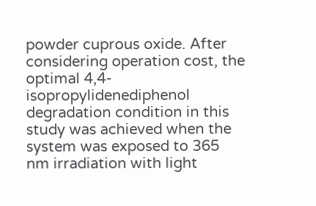powder cuprous oxide. After considering operation cost, the optimal 4,4-isopropylidenediphenol degradation condition in this study was achieved when the system was exposed to 365 nm irradiation with light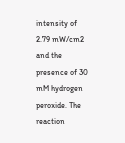intensity of 2.79 mW/cm2 and the presence of 30 mM hydrogen peroxide. The reaction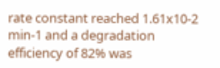rate constant reached 1.61x10-2 min-1 and a degradation efficiency of 82% was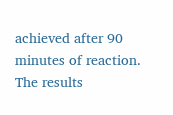achieved after 90 minutes of reaction. The results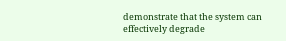demonstrate that the system can effectively degrade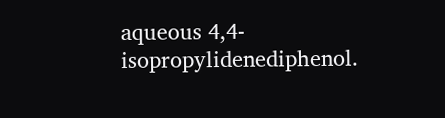aqueous 4,4-isopropylidenediphenol.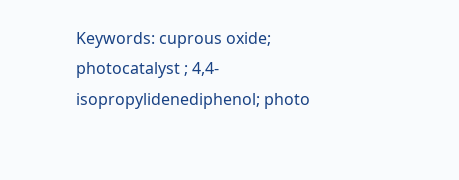Keywords: cuprous oxide; photocatalyst ; 4,4-isopropylidenediphenol; photo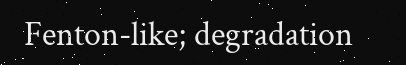Fenton-like; degradation